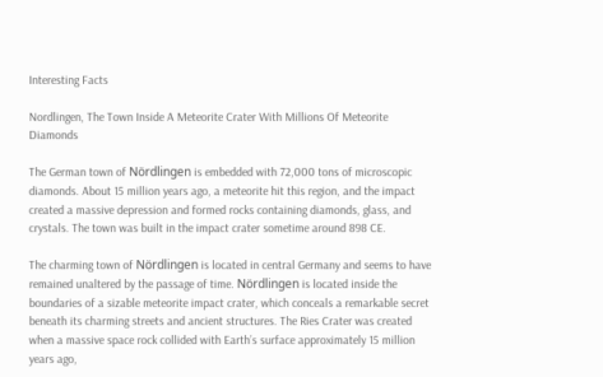Interesting Facts

Nordlingen, The Town Inside A Meteorite Crater With Millions Of Meteorite Diamonds

The German town of Nördlingen is embedded with 72,000 tons of microscopic diamonds. About 15 million years ago, a meteorite hit this region, and the impact created a massive depression and formed rocks containing diamonds, glass, and crystals. The town was built in the impact crater sometime around 898 CE.

The charming town of Nördlingen is located in central Germany and seems to have remained unaltered by the passage of time. Nördlingen is located inside the boundaries of a sizable meteorite impact crater, which conceals a remarkable secret beneath its charming streets and ancient structures. The Ries Crater was created when a massive space rock collided with Earth’s surface approximately 15 million years ago,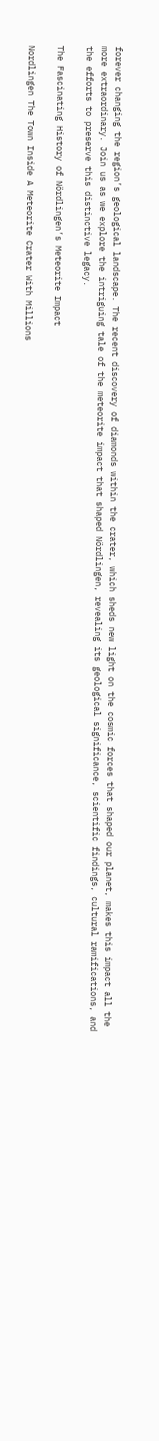forever changing the region’s geological landscape. The recent discovery of diamonds within the crater, which sheds new light on the cosmic forces that shaped our planet, makes this impact all the more extraordinary. Join us as we explore the intriguing tale of the meteorite impact that shaped Nördlingen, revealing its geological significance, scientific findings, cultural ramifications, and the efforts to preserve this distinctive legacy.

The Fascinating History of Nördlingen’s Meteorite Impact

Nordlingen The Town Inside A Meteorite Crater With Millions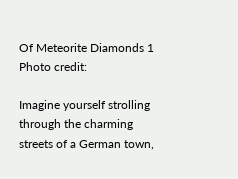Of Meteorite Diamonds 1
Photo credit:

Imagine yourself strolling through the charming streets of a German town,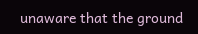unaware that the ground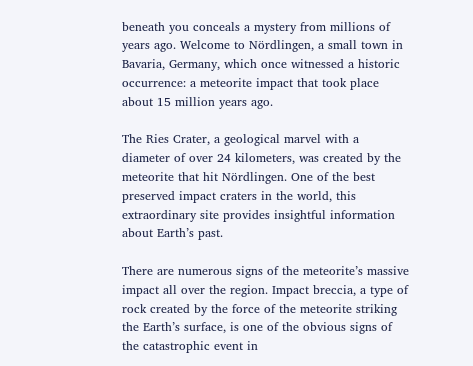beneath you conceals a mystery from millions of years ago. Welcome to Nördlingen, a small town in Bavaria, Germany, which once witnessed a historic occurrence: a meteorite impact that took place about 15 million years ago.

The Ries Crater, a geological marvel with a diameter of over 24 kilometers, was created by the meteorite that hit Nördlingen. One of the best preserved impact craters in the world, this extraordinary site provides insightful information about Earth’s past.

There are numerous signs of the meteorite’s massive impact all over the region. Impact breccia, a type of rock created by the force of the meteorite striking the Earth’s surface, is one of the obvious signs of the catastrophic event in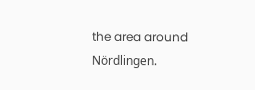the area around Nördlingen.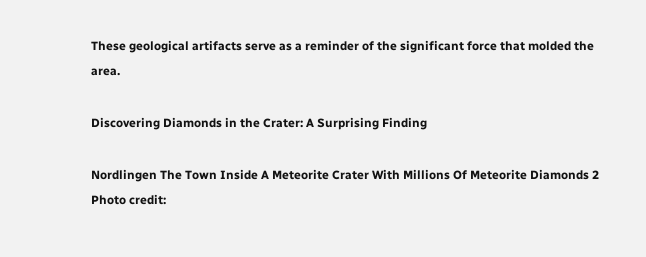These geological artifacts serve as a reminder of the significant force that molded the area.

Discovering Diamonds in the Crater: A Surprising Finding

Nordlingen The Town Inside A Meteorite Crater With Millions Of Meteorite Diamonds 2
Photo credit: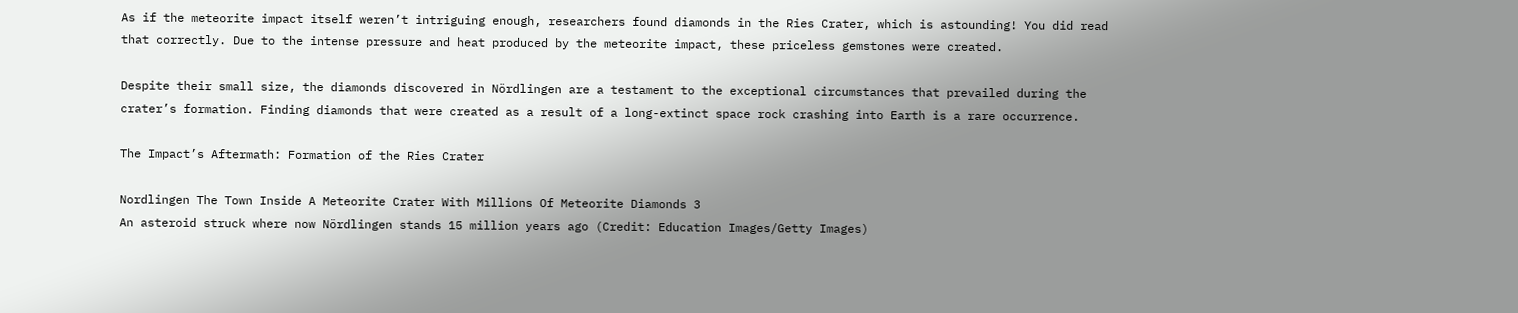As if the meteorite impact itself weren’t intriguing enough, researchers found diamonds in the Ries Crater, which is astounding! You did read that correctly. Due to the intense pressure and heat produced by the meteorite impact, these priceless gemstones were created.

Despite their small size, the diamonds discovered in Nördlingen are a testament to the exceptional circumstances that prevailed during the crater’s formation. Finding diamonds that were created as a result of a long-extinct space rock crashing into Earth is a rare occurrence.

The Impact’s Aftermath: Formation of the Ries Crater

Nordlingen The Town Inside A Meteorite Crater With Millions Of Meteorite Diamonds 3
An asteroid struck where now Nördlingen stands 15 million years ago (Credit: Education Images/Getty Images)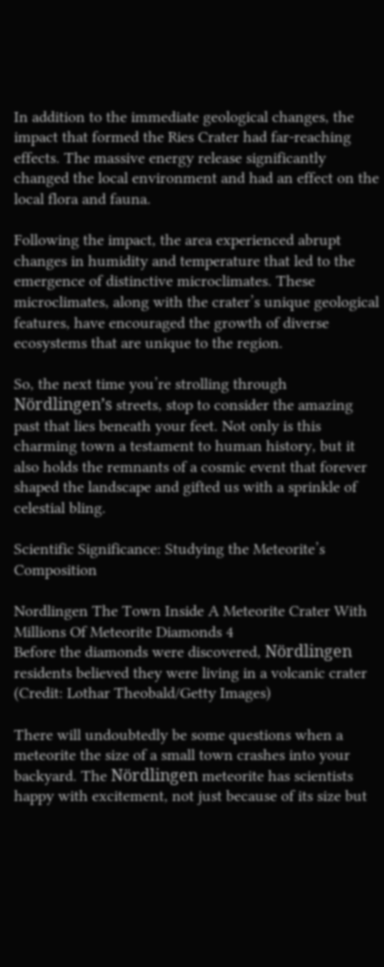In addition to the immediate geological changes, the impact that formed the Ries Crater had far-reaching effects. The massive energy release significantly changed the local environment and had an effect on the local flora and fauna.

Following the impact, the area experienced abrupt changes in humidity and temperature that led to the emergence of distinctive microclimates. These microclimates, along with the crater’s unique geological features, have encouraged the growth of diverse ecosystems that are unique to the region.

So, the next time you’re strolling through Nördlingen’s streets, stop to consider the amazing past that lies beneath your feet. Not only is this charming town a testament to human history, but it also holds the remnants of a cosmic event that forever shaped the landscape and gifted us with a sprinkle of celestial bling.

Scientific Significance: Studying the Meteorite’s Composition

Nordlingen The Town Inside A Meteorite Crater With Millions Of Meteorite Diamonds 4
Before the diamonds were discovered, Nördlingen residents believed they were living in a volcanic crater (Credit: Lothar Theobald/Getty Images)

There will undoubtedly be some questions when a meteorite the size of a small town crashes into your backyard. The Nördlingen meteorite has scientists happy with excitement, not just because of its size but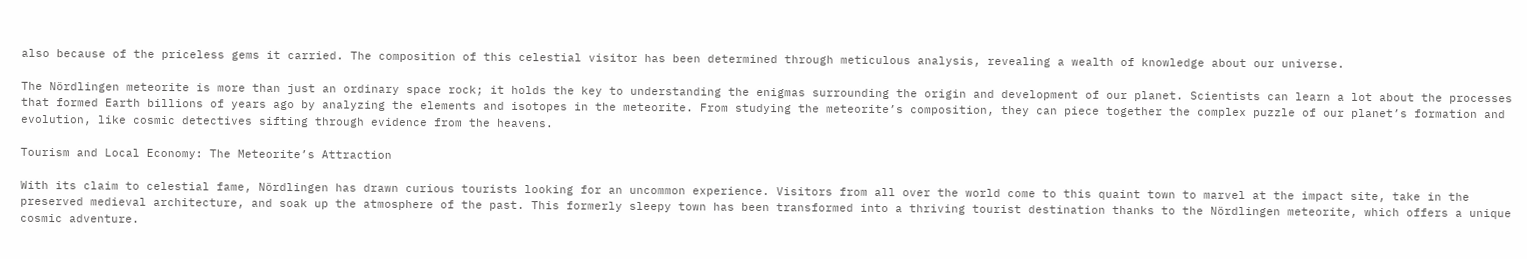also because of the priceless gems it carried. The composition of this celestial visitor has been determined through meticulous analysis, revealing a wealth of knowledge about our universe.

The Nördlingen meteorite is more than just an ordinary space rock; it holds the key to understanding the enigmas surrounding the origin and development of our planet. Scientists can learn a lot about the processes that formed Earth billions of years ago by analyzing the elements and isotopes in the meteorite. From studying the meteorite’s composition, they can piece together the complex puzzle of our planet’s formation and evolution, like cosmic detectives sifting through evidence from the heavens.

Tourism and Local Economy: The Meteorite’s Attraction

With its claim to celestial fame, Nördlingen has drawn curious tourists looking for an uncommon experience. Visitors from all over the world come to this quaint town to marvel at the impact site, take in the preserved medieval architecture, and soak up the atmosphere of the past. This formerly sleepy town has been transformed into a thriving tourist destination thanks to the Nördlingen meteorite, which offers a unique cosmic adventure.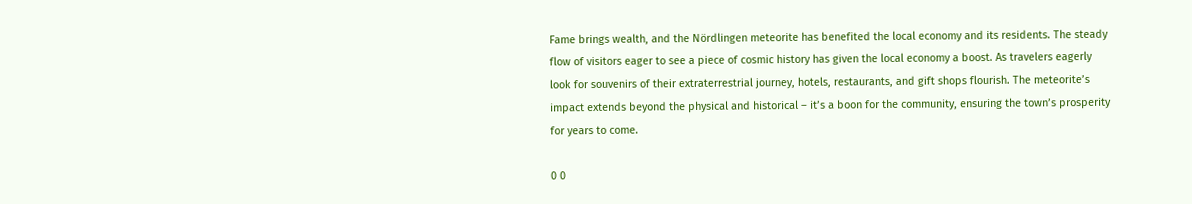Fame brings wealth, and the Nördlingen meteorite has benefited the local economy and its residents. The steady flow of visitors eager to see a piece of cosmic history has given the local economy a boost. As travelers eagerly look for souvenirs of their extraterrestrial journey, hotels, restaurants, and gift shops flourish. The meteorite’s impact extends beyond the physical and historical – it’s a boon for the community, ensuring the town’s prosperity for years to come.

0 0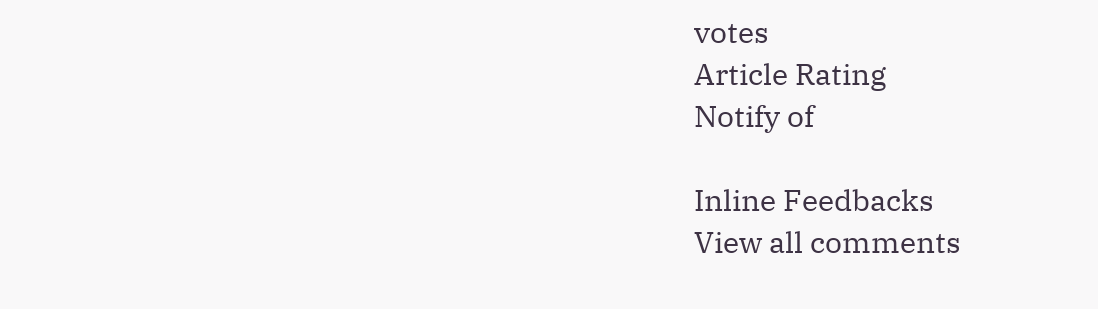votes
Article Rating
Notify of

Inline Feedbacks
View all comments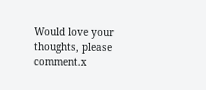Would love your thoughts, please comment.x